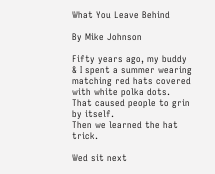What You Leave Behind

By Mike Johnson

Fifty years ago, my buddy & I spent a summer wearing matching red hats covered with white polka dots. That caused people to grin by itself.
Then we learned the hat trick.

Wed sit next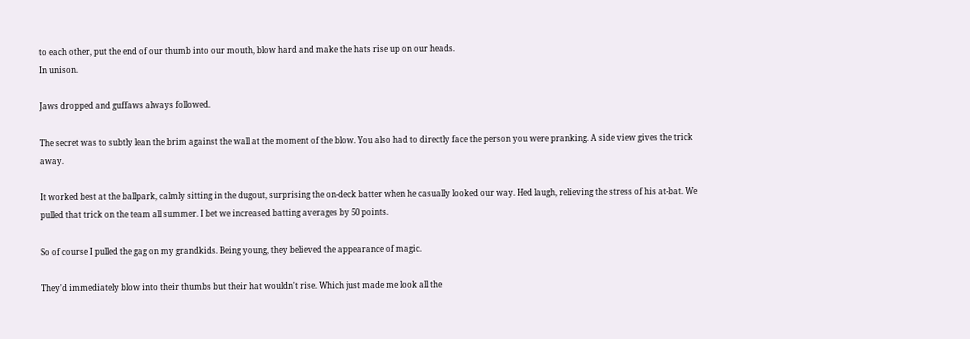to each other, put the end of our thumb into our mouth, blow hard and make the hats rise up on our heads.
In unison.

Jaws dropped and guffaws always followed.

The secret was to subtly lean the brim against the wall at the moment of the blow. You also had to directly face the person you were pranking. A side view gives the trick away.

It worked best at the ballpark, calmly sitting in the dugout, surprising the on-deck batter when he casually looked our way. Hed laugh, relieving the stress of his at-bat. We pulled that trick on the team all summer. I bet we increased batting averages by 50 points.

So of course I pulled the gag on my grandkids. Being young, they believed the appearance of magic.

They'd immediately blow into their thumbs but their hat wouldn't rise. Which just made me look all the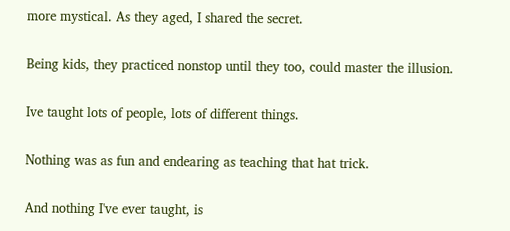more mystical. As they aged, I shared the secret.

Being kids, they practiced nonstop until they too, could master the illusion.

Ive taught lots of people, lots of different things.

Nothing was as fun and endearing as teaching that hat trick.

And nothing I've ever taught, is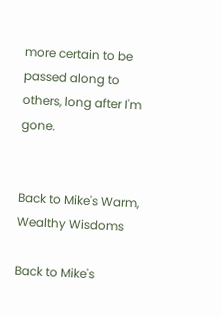more certain to be passed along to others, long after I'm gone.


Back to Mike's Warm, Wealthy Wisdoms

Back to Mike's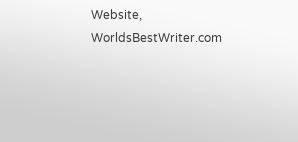Website, WorldsBestWriter.com